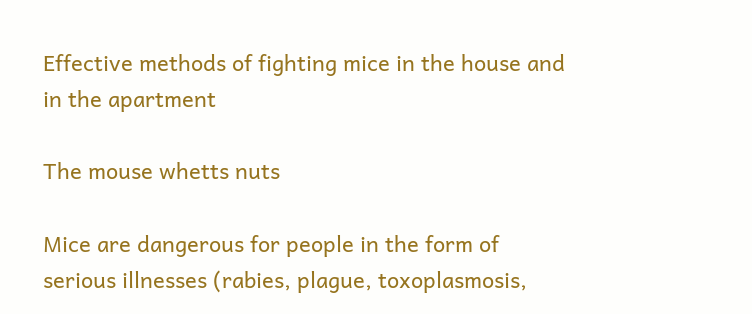Effective methods of fighting mice in the house and in the apartment

The mouse whetts nuts

Mice are dangerous for people in the form of serious illnesses (rabies, plague, toxoplasmosis,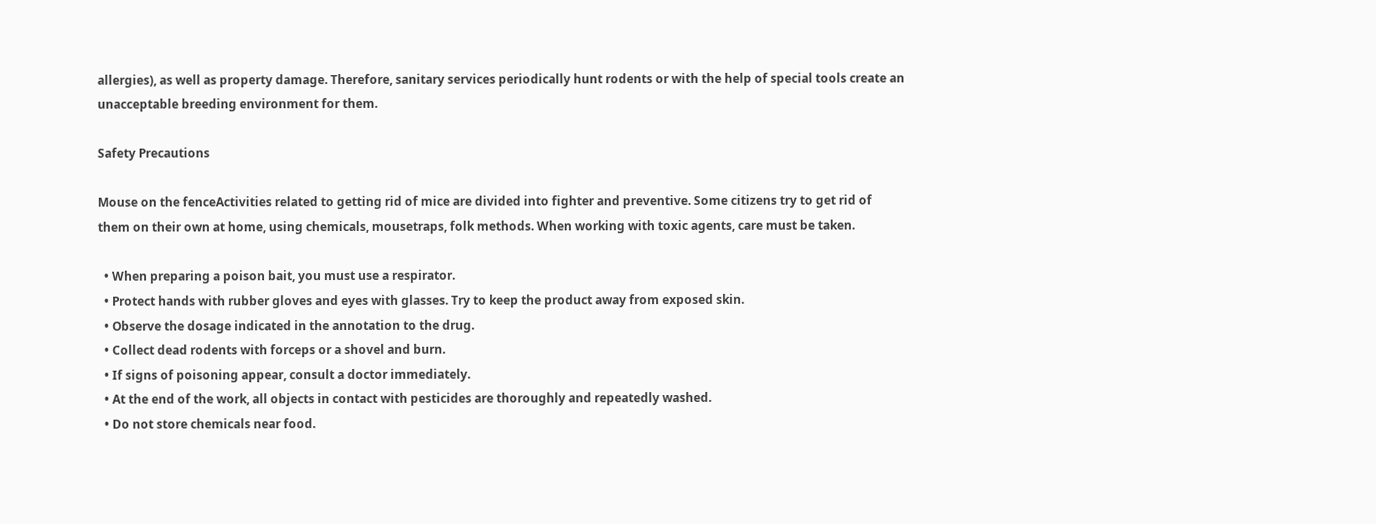allergies), as well as property damage. Therefore, sanitary services periodically hunt rodents or with the help of special tools create an unacceptable breeding environment for them.

Safety Precautions

Mouse on the fenceActivities related to getting rid of mice are divided into fighter and preventive. Some citizens try to get rid of them on their own at home, using chemicals, mousetraps, folk methods. When working with toxic agents, care must be taken.

  • When preparing a poison bait, you must use a respirator.
  • Protect hands with rubber gloves and eyes with glasses. Try to keep the product away from exposed skin.
  • Observe the dosage indicated in the annotation to the drug.
  • Collect dead rodents with forceps or a shovel and burn.
  • If signs of poisoning appear, consult a doctor immediately.
  • At the end of the work, all objects in contact with pesticides are thoroughly and repeatedly washed.
  • Do not store chemicals near food.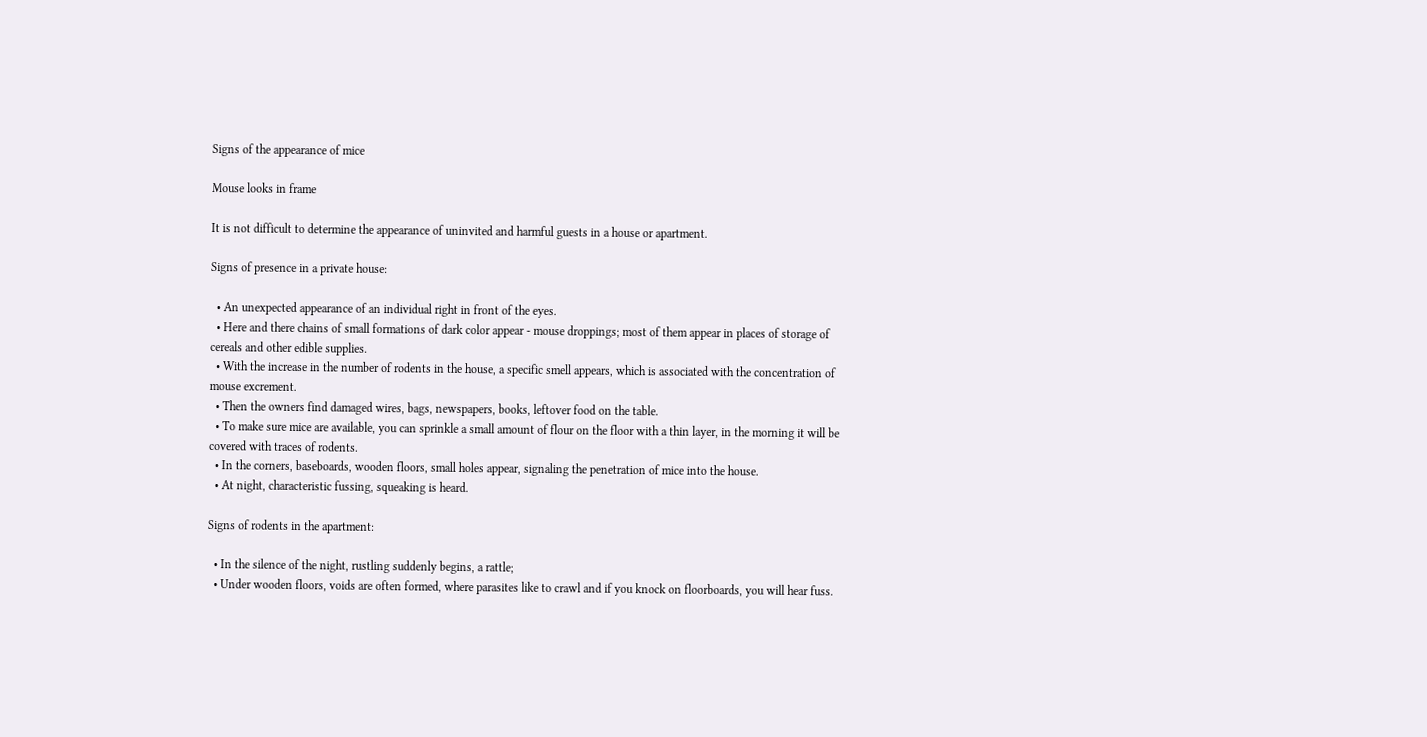Signs of the appearance of mice

Mouse looks in frame

It is not difficult to determine the appearance of uninvited and harmful guests in a house or apartment.

Signs of presence in a private house:

  • An unexpected appearance of an individual right in front of the eyes.
  • Here and there chains of small formations of dark color appear - mouse droppings; most of them appear in places of storage of cereals and other edible supplies.
  • With the increase in the number of rodents in the house, a specific smell appears, which is associated with the concentration of mouse excrement.
  • Then the owners find damaged wires, bags, newspapers, books, leftover food on the table.
  • To make sure mice are available, you can sprinkle a small amount of flour on the floor with a thin layer, in the morning it will be covered with traces of rodents.
  • In the corners, baseboards, wooden floors, small holes appear, signaling the penetration of mice into the house.
  • At night, characteristic fussing, squeaking is heard.

Signs of rodents in the apartment:

  • In the silence of the night, rustling suddenly begins, a rattle;
  • Under wooden floors, voids are often formed, where parasites like to crawl and if you knock on floorboards, you will hear fuss.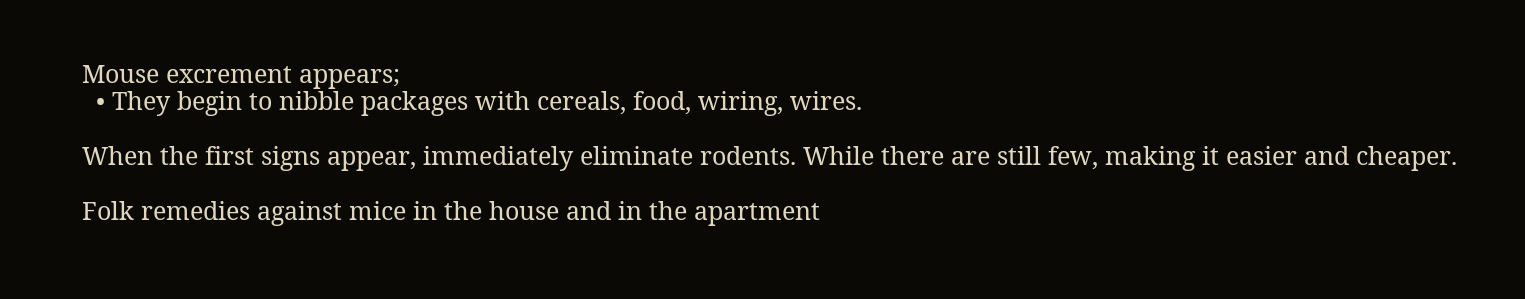Mouse excrement appears;
  • They begin to nibble packages with cereals, food, wiring, wires.

When the first signs appear, immediately eliminate rodents. While there are still few, making it easier and cheaper.

Folk remedies against mice in the house and in the apartment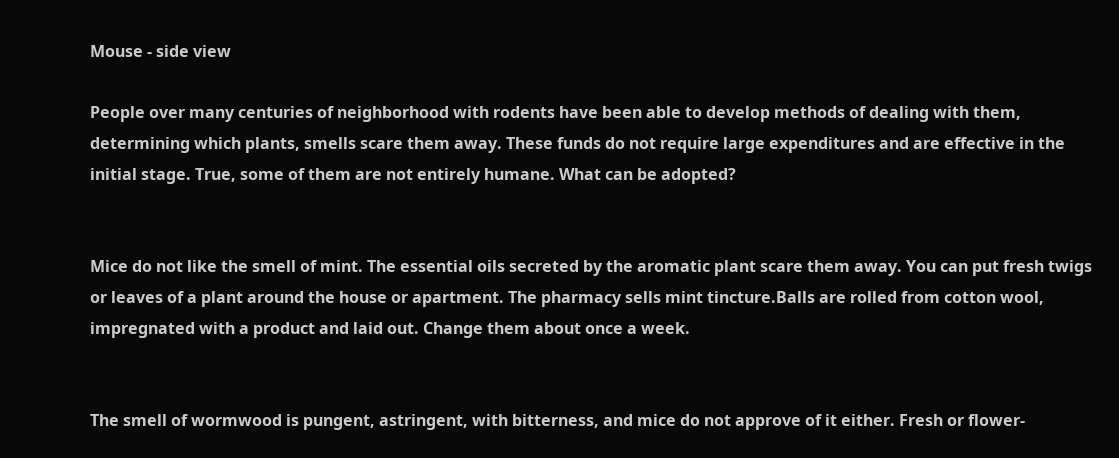Mouse - side view

People over many centuries of neighborhood with rodents have been able to develop methods of dealing with them, determining which plants, smells scare them away. These funds do not require large expenditures and are effective in the initial stage. True, some of them are not entirely humane. What can be adopted?


Mice do not like the smell of mint. The essential oils secreted by the aromatic plant scare them away. You can put fresh twigs or leaves of a plant around the house or apartment. The pharmacy sells mint tincture.Balls are rolled from cotton wool, impregnated with a product and laid out. Change them about once a week.


The smell of wormwood is pungent, astringent, with bitterness, and mice do not approve of it either. Fresh or flower-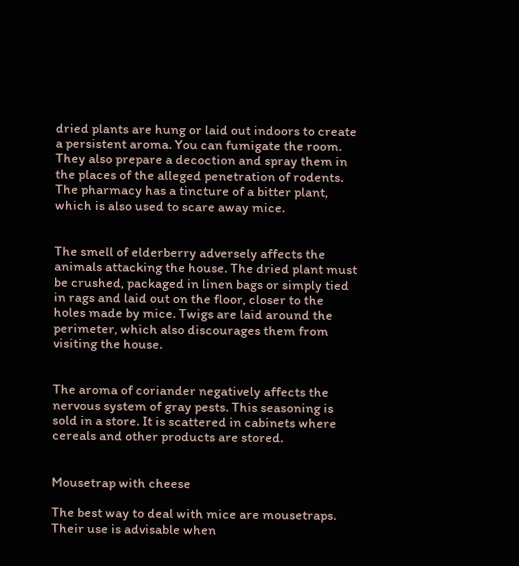dried plants are hung or laid out indoors to create a persistent aroma. You can fumigate the room. They also prepare a decoction and spray them in the places of the alleged penetration of rodents. The pharmacy has a tincture of a bitter plant, which is also used to scare away mice.


The smell of elderberry adversely affects the animals attacking the house. The dried plant must be crushed, packaged in linen bags or simply tied in rags and laid out on the floor, closer to the holes made by mice. Twigs are laid around the perimeter, which also discourages them from visiting the house.


The aroma of coriander negatively affects the nervous system of gray pests. This seasoning is sold in a store. It is scattered in cabinets where cereals and other products are stored.


Mousetrap with cheese

The best way to deal with mice are mousetraps. Their use is advisable when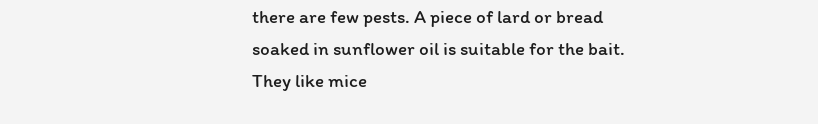there are few pests. A piece of lard or bread soaked in sunflower oil is suitable for the bait. They like mice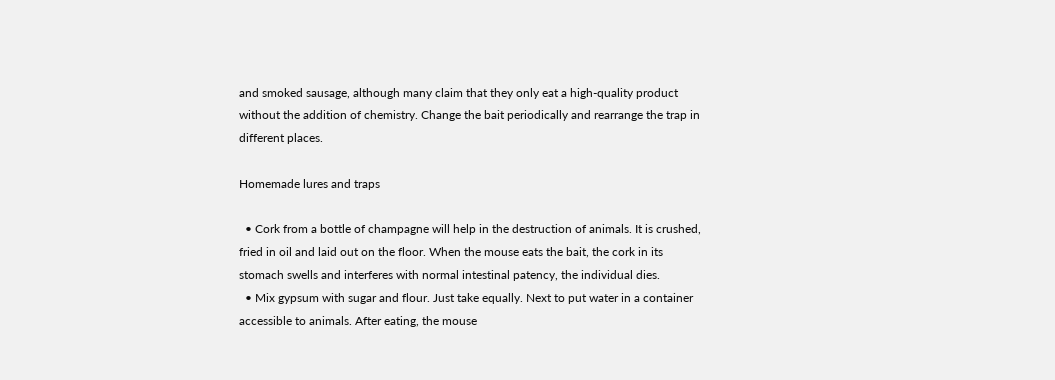and smoked sausage, although many claim that they only eat a high-quality product without the addition of chemistry. Change the bait periodically and rearrange the trap in different places.

Homemade lures and traps

  • Cork from a bottle of champagne will help in the destruction of animals. It is crushed, fried in oil and laid out on the floor. When the mouse eats the bait, the cork in its stomach swells and interferes with normal intestinal patency, the individual dies.
  • Mix gypsum with sugar and flour. Just take equally. Next to put water in a container accessible to animals. After eating, the mouse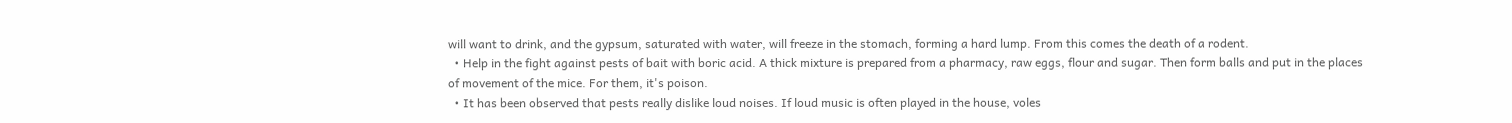will want to drink, and the gypsum, saturated with water, will freeze in the stomach, forming a hard lump. From this comes the death of a rodent.
  • Help in the fight against pests of bait with boric acid. A thick mixture is prepared from a pharmacy, raw eggs, flour and sugar. Then form balls and put in the places of movement of the mice. For them, it's poison.
  • It has been observed that pests really dislike loud noises. If loud music is often played in the house, voles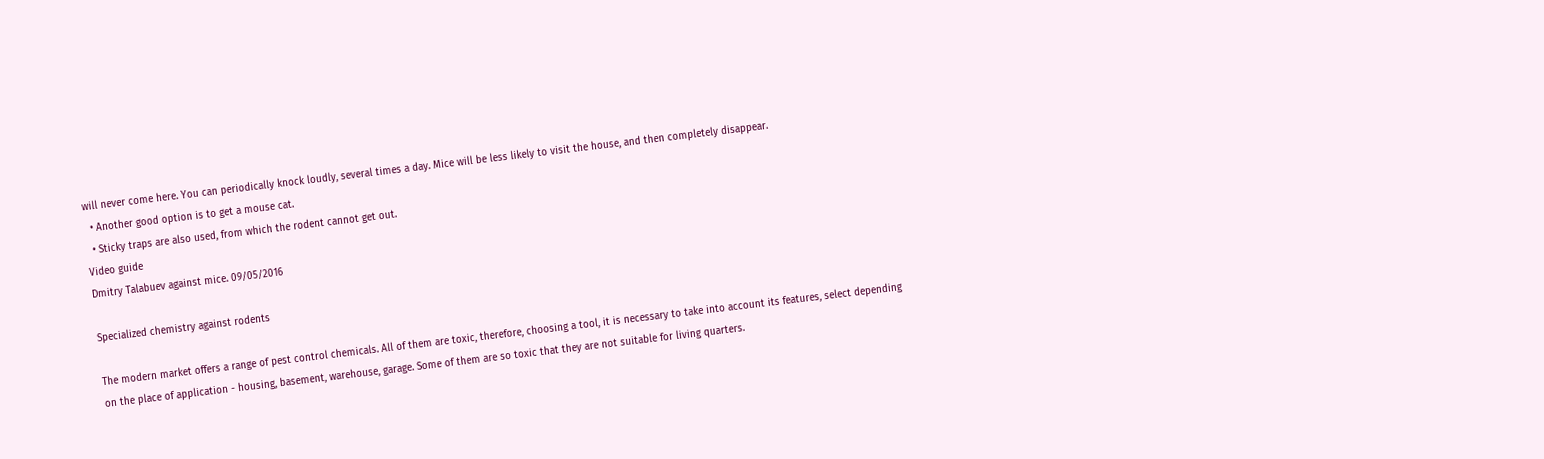will never come here. You can periodically knock loudly, several times a day. Mice will be less likely to visit the house, and then completely disappear.
  • Another good option is to get a mouse cat.
  • Sticky traps are also used, from which the rodent cannot get out.
Video guide
Dmitry Talabuev against mice. 09/05/2016

Specialized chemistry against rodents

The modern market offers a range of pest control chemicals. All of them are toxic, therefore, choosing a tool, it is necessary to take into account its features, select depending on the place of application - housing, basement, warehouse, garage. Some of them are so toxic that they are not suitable for living quarters.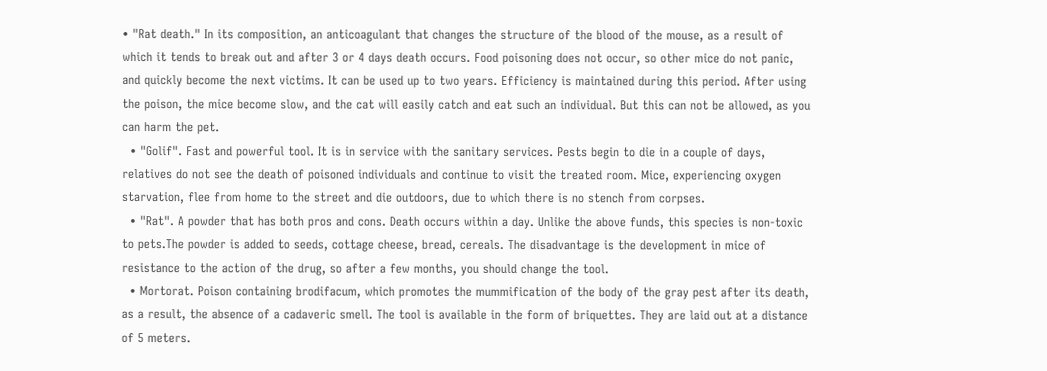• "Rat death." In its composition, an anticoagulant that changes the structure of the blood of the mouse, as a result of which it tends to break out and after 3 or 4 days death occurs. Food poisoning does not occur, so other mice do not panic, and quickly become the next victims. It can be used up to two years. Efficiency is maintained during this period. After using the poison, the mice become slow, and the cat will easily catch and eat such an individual. But this can not be allowed, as you can harm the pet.
  • "Golif". Fast and powerful tool. It is in service with the sanitary services. Pests begin to die in a couple of days, relatives do not see the death of poisoned individuals and continue to visit the treated room. Mice, experiencing oxygen starvation, flee from home to the street and die outdoors, due to which there is no stench from corpses.
  • "Rat". A powder that has both pros and cons. Death occurs within a day. Unlike the above funds, this species is non-toxic to pets.The powder is added to seeds, cottage cheese, bread, cereals. The disadvantage is the development in mice of resistance to the action of the drug, so after a few months, you should change the tool.
  • Mortorat. Poison containing brodifacum, which promotes the mummification of the body of the gray pest after its death, as a result, the absence of a cadaveric smell. The tool is available in the form of briquettes. They are laid out at a distance of 5 meters.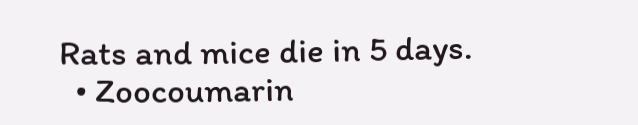Rats and mice die in 5 days.
  • Zoocoumarin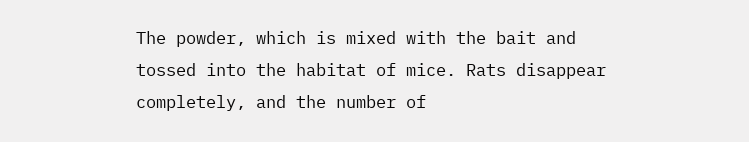The powder, which is mixed with the bait and tossed into the habitat of mice. Rats disappear completely, and the number of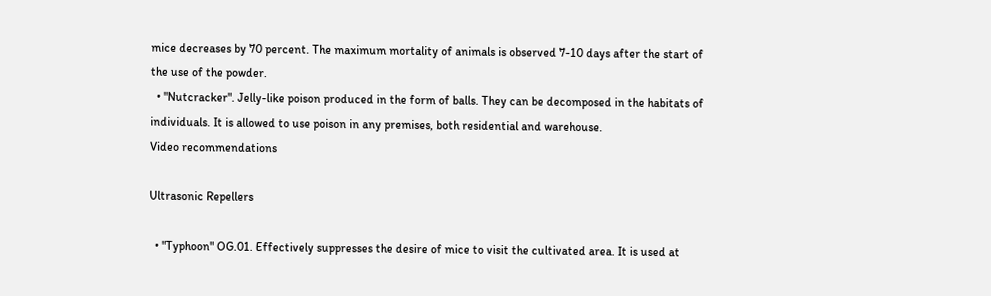mice decreases by 70 percent. The maximum mortality of animals is observed 7-10 days after the start of the use of the powder.
  • "Nutcracker". Jelly-like poison produced in the form of balls. They can be decomposed in the habitats of individuals. It is allowed to use poison in any premises, both residential and warehouse.
Video recommendations

Ultrasonic Repellers

  • "Typhoon" OG.01. Effectively suppresses the desire of mice to visit the cultivated area. It is used at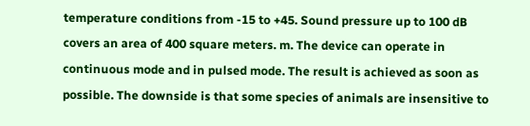temperature conditions from -15 to +45. Sound pressure up to 100 dB covers an area of 400 square meters. m. The device can operate in continuous mode and in pulsed mode. The result is achieved as soon as possible. The downside is that some species of animals are insensitive to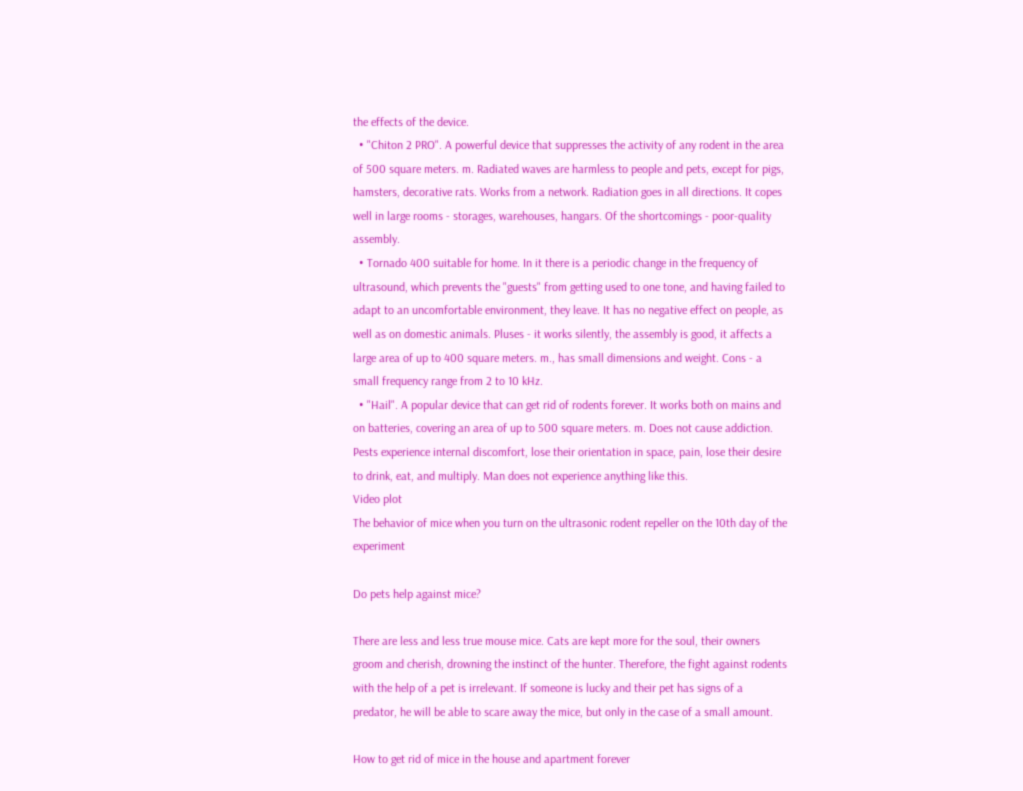the effects of the device.
  • "Chiton 2 PRO". A powerful device that suppresses the activity of any rodent in the area of 500 square meters. m. Radiated waves are harmless to people and pets, except for pigs, hamsters, decorative rats. Works from a network. Radiation goes in all directions. It copes well in large rooms - storages, warehouses, hangars. Of the shortcomings - poor-quality assembly.
  • Tornado 400 suitable for home. In it there is a periodic change in the frequency of ultrasound, which prevents the "guests" from getting used to one tone, and having failed to adapt to an uncomfortable environment, they leave. It has no negative effect on people, as well as on domestic animals. Pluses - it works silently, the assembly is good, it affects a large area of up to 400 square meters. m., has small dimensions and weight. Cons - a small frequency range from 2 to 10 kHz.
  • "Hail". A popular device that can get rid of rodents forever. It works both on mains and on batteries, covering an area of up to 500 square meters. m. Does not cause addiction. Pests experience internal discomfort, lose their orientation in space, pain, lose their desire to drink, eat, and multiply. Man does not experience anything like this.
Video plot
The behavior of mice when you turn on the ultrasonic rodent repeller on the 10th day of the experiment

Do pets help against mice?

There are less and less true mouse mice. Cats are kept more for the soul, their owners groom and cherish, drowning the instinct of the hunter. Therefore, the fight against rodents with the help of a pet is irrelevant. If someone is lucky and their pet has signs of a predator, he will be able to scare away the mice, but only in the case of a small amount.

How to get rid of mice in the house and apartment forever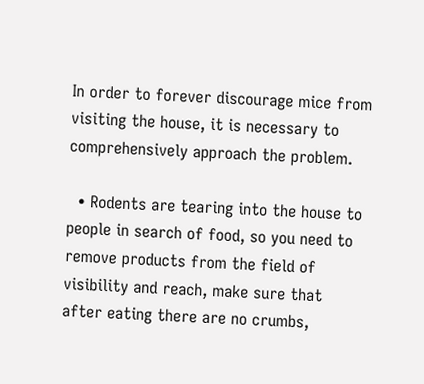In order to forever discourage mice from visiting the house, it is necessary to comprehensively approach the problem.

  • Rodents are tearing into the house to people in search of food, so you need to remove products from the field of visibility and reach, make sure that after eating there are no crumbs,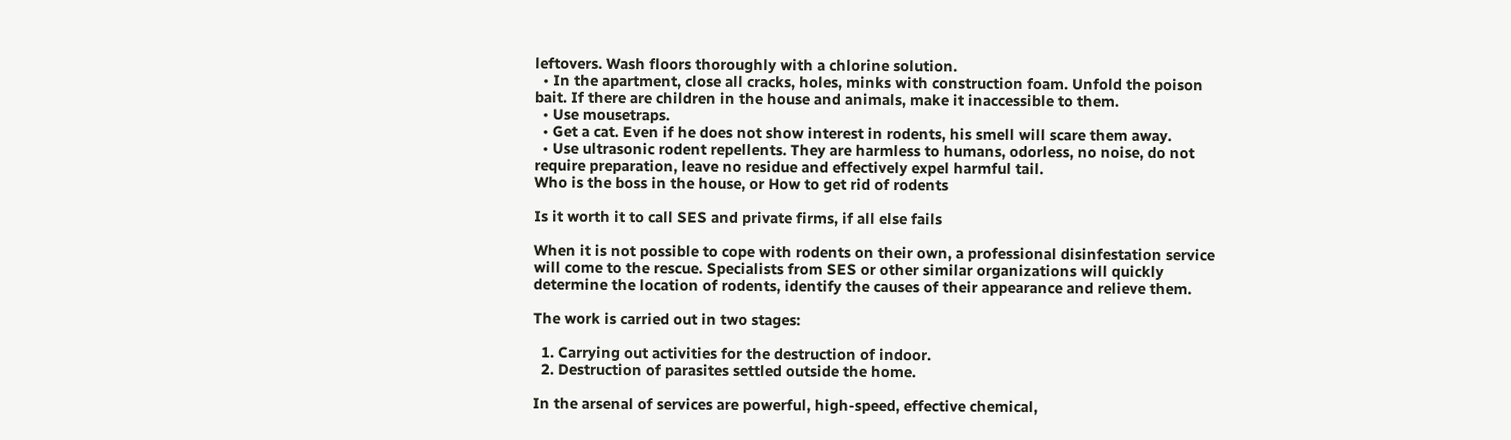leftovers. Wash floors thoroughly with a chlorine solution.
  • In the apartment, close all cracks, holes, minks with construction foam. Unfold the poison bait. If there are children in the house and animals, make it inaccessible to them.
  • Use mousetraps.
  • Get a cat. Even if he does not show interest in rodents, his smell will scare them away.
  • Use ultrasonic rodent repellents. They are harmless to humans, odorless, no noise, do not require preparation, leave no residue and effectively expel harmful tail.
Who is the boss in the house, or How to get rid of rodents

Is it worth it to call SES and private firms, if all else fails

When it is not possible to cope with rodents on their own, a professional disinfestation service will come to the rescue. Specialists from SES or other similar organizations will quickly determine the location of rodents, identify the causes of their appearance and relieve them.

The work is carried out in two stages:

  1. Carrying out activities for the destruction of indoor.
  2. Destruction of parasites settled outside the home.

In the arsenal of services are powerful, high-speed, effective chemical,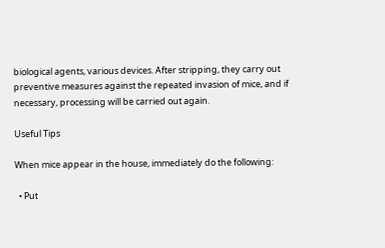biological agents, various devices. After stripping, they carry out preventive measures against the repeated invasion of mice, and if necessary, processing will be carried out again.

Useful Tips

When mice appear in the house, immediately do the following:

  • Put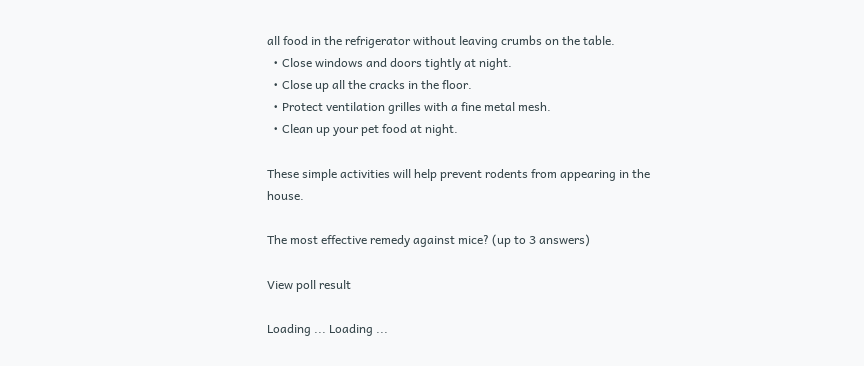all food in the refrigerator without leaving crumbs on the table.
  • Close windows and doors tightly at night.
  • Close up all the cracks in the floor.
  • Protect ventilation grilles with a fine metal mesh.
  • Clean up your pet food at night.

These simple activities will help prevent rodents from appearing in the house.

The most effective remedy against mice? (up to 3 answers)

View poll result

Loading ... Loading ...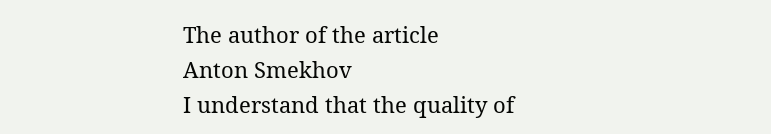The author of the article
Anton Smekhov
I understand that the quality of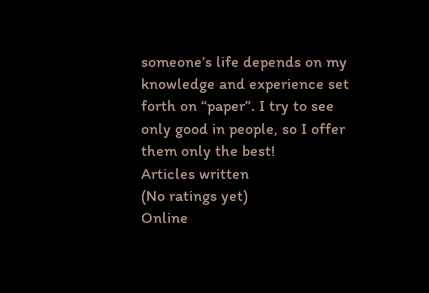someone’s life depends on my knowledge and experience set forth on “paper”. I try to see only good in people, so I offer them only the best!
Articles written
(No ratings yet)
Online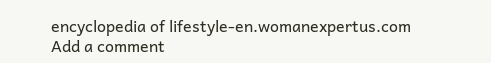encyclopedia of lifestyle-en.womanexpertus.com
Add a comment